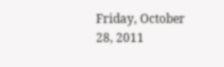Friday, October 28, 2011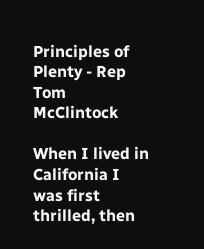Principles of Plenty - Rep Tom McClintock

When I lived in California I was first thrilled, then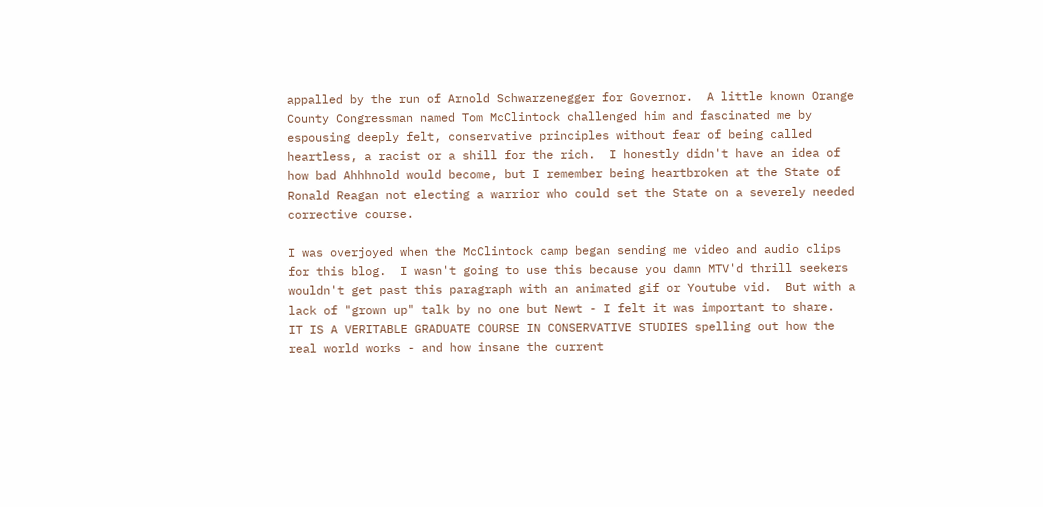appalled by the run of Arnold Schwarzenegger for Governor.  A little known Orange County Congressman named Tom McClintock challenged him and fascinated me by espousing deeply felt, conservative principles without fear of being called heartless, a racist or a shill for the rich.  I honestly didn't have an idea of how bad Ahhhnold would become, but I remember being heartbroken at the State of Ronald Reagan not electing a warrior who could set the State on a severely needed corrective course.

I was overjoyed when the McClintock camp began sending me video and audio clips for this blog.  I wasn't going to use this because you damn MTV'd thrill seekers wouldn't get past this paragraph with an animated gif or Youtube vid.  But with a lack of "grown up" talk by no one but Newt - I felt it was important to share.  IT IS A VERITABLE GRADUATE COURSE IN CONSERVATIVE STUDIES spelling out how the real world works - and how insane the current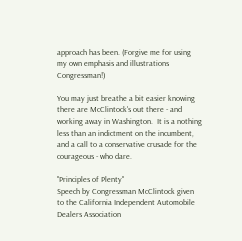approach has been. (Forgive me for using my own emphasis and illustrations Congressman!)

You may just breathe a bit easier knowing there are McClintock's out there - and working away in Washington.  It is a nothing less than an indictment on the incumbent, and a call to a conservative crusade for the courageous - who dare.

"Principles of Plenty"
Speech by Congressman McClintock given to the California Independent Automobile Dealers Association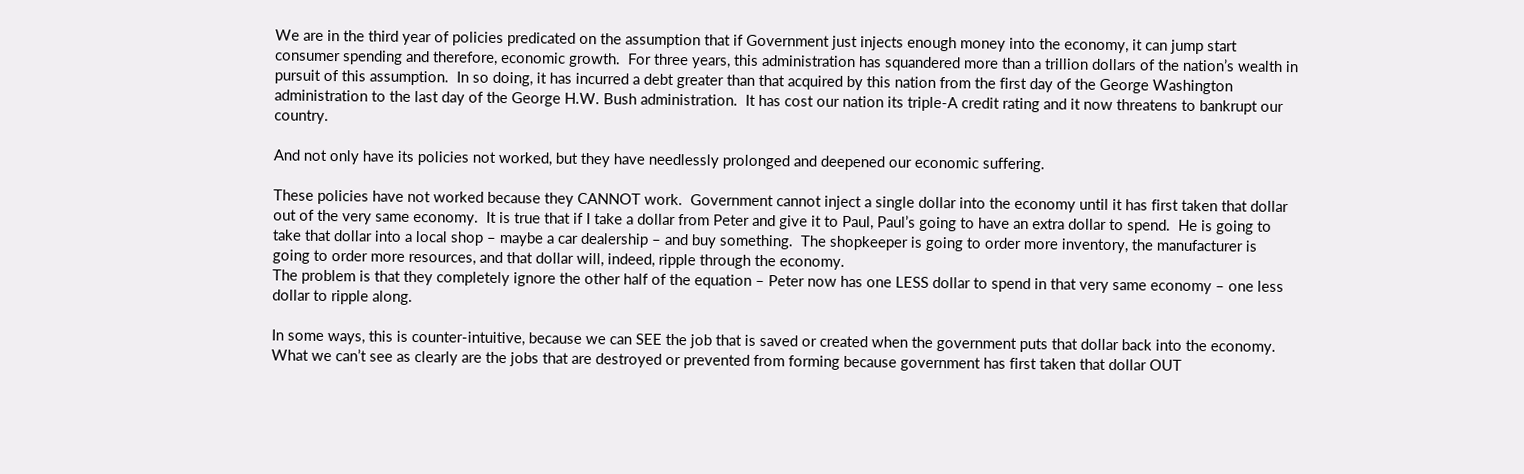We are in the third year of policies predicated on the assumption that if Government just injects enough money into the economy, it can jump start consumer spending and therefore, economic growth.  For three years, this administration has squandered more than a trillion dollars of the nation’s wealth in pursuit of this assumption.  In so doing, it has incurred a debt greater than that acquired by this nation from the first day of the George Washington administration to the last day of the George H.W. Bush administration.  It has cost our nation its triple-A credit rating and it now threatens to bankrupt our country.

And not only have its policies not worked, but they have needlessly prolonged and deepened our economic suffering.

These policies have not worked because they CANNOT work.  Government cannot inject a single dollar into the economy until it has first taken that dollar out of the very same economy.  It is true that if I take a dollar from Peter and give it to Paul, Paul’s going to have an extra dollar to spend.  He is going to take that dollar into a local shop – maybe a car dealership – and buy something.  The shopkeeper is going to order more inventory, the manufacturer is going to order more resources, and that dollar will, indeed, ripple through the economy.
The problem is that they completely ignore the other half of the equation – Peter now has one LESS dollar to spend in that very same economy – one less dollar to ripple along.

In some ways, this is counter-intuitive, because we can SEE the job that is saved or created when the government puts that dollar back into the economy.  What we can’t see as clearly are the jobs that are destroyed or prevented from forming because government has first taken that dollar OUT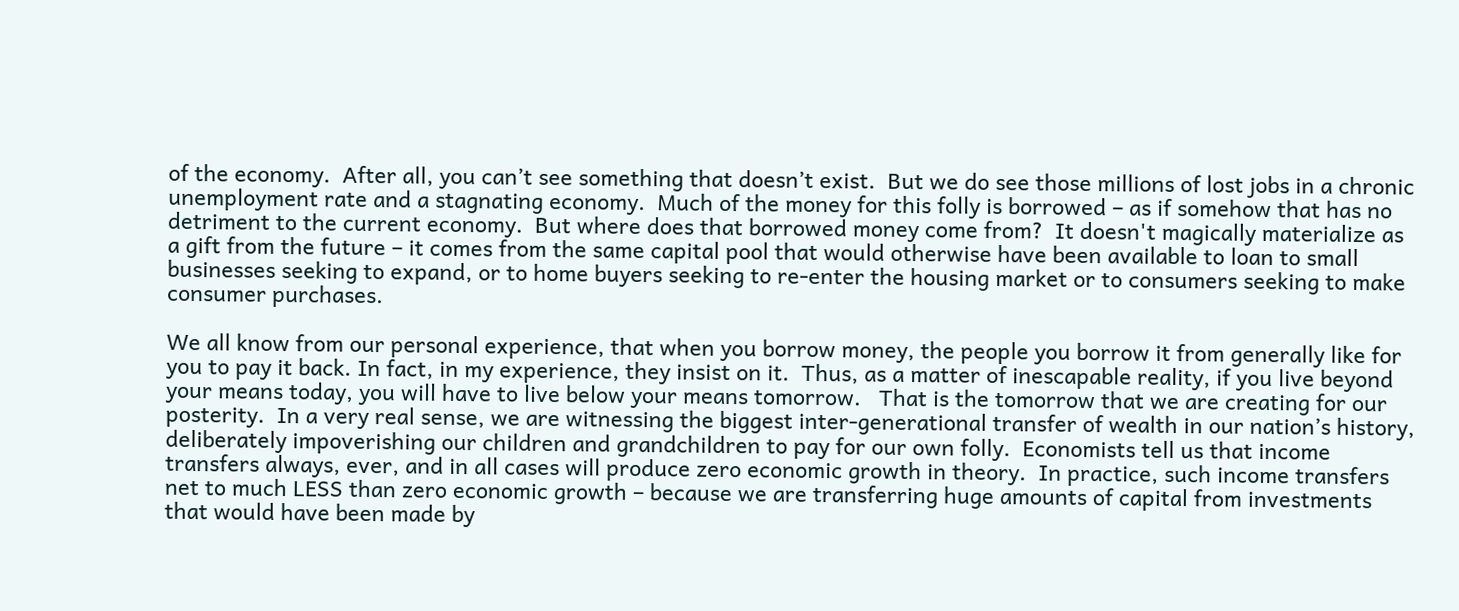of the economy.  After all, you can’t see something that doesn’t exist.  But we do see those millions of lost jobs in a chronic unemployment rate and a stagnating economy.  Much of the money for this folly is borrowed – as if somehow that has no detriment to the current economy.  But where does that borrowed money come from?  It doesn't magically materialize as a gift from the future – it comes from the same capital pool that would otherwise have been available to loan to small businesses seeking to expand, or to home buyers seeking to re-enter the housing market or to consumers seeking to make consumer purchases.

We all know from our personal experience, that when you borrow money, the people you borrow it from generally like for you to pay it back. In fact, in my experience, they insist on it.  Thus, as a matter of inescapable reality, if you live beyond your means today, you will have to live below your means tomorrow.   That is the tomorrow that we are creating for our posterity.  In a very real sense, we are witnessing the biggest inter-generational transfer of wealth in our nation’s history, deliberately impoverishing our children and grandchildren to pay for our own folly.  Economists tell us that income transfers always, ever, and in all cases will produce zero economic growth in theory.  In practice, such income transfers net to much LESS than zero economic growth – because we are transferring huge amounts of capital from investments that would have been made by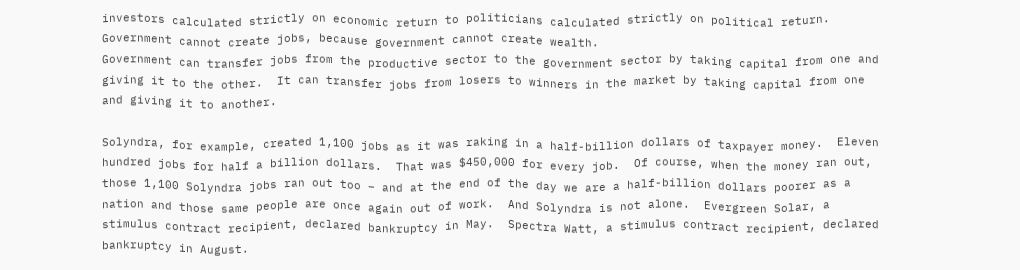investors calculated strictly on economic return to politicians calculated strictly on political return.
Government cannot create jobs, because government cannot create wealth.
Government can transfer jobs from the productive sector to the government sector by taking capital from one and giving it to the other.  It can transfer jobs from losers to winners in the market by taking capital from one and giving it to another.

Solyndra, for example, created 1,100 jobs as it was raking in a half-billion dollars of taxpayer money.  Eleven hundred jobs for half a billion dollars.  That was $450,000 for every job.  Of course, when the money ran out, those 1,100 Solyndra jobs ran out too – and at the end of the day we are a half-billion dollars poorer as a nation and those same people are once again out of work.  And Solyndra is not alone.  Evergreen Solar, a stimulus contract recipient, declared bankruptcy in May.  Spectra Watt, a stimulus contract recipient, declared bankruptcy in August.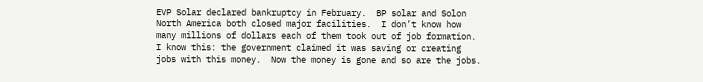EVP Solar declared bankruptcy in February.  BP solar and Solon North America both closed major facilities.  I don’t know how many millions of dollars each of them took out of job formation.  I know this: the government claimed it was saving or creating jobs with this money.  Now the money is gone and so are the jobs.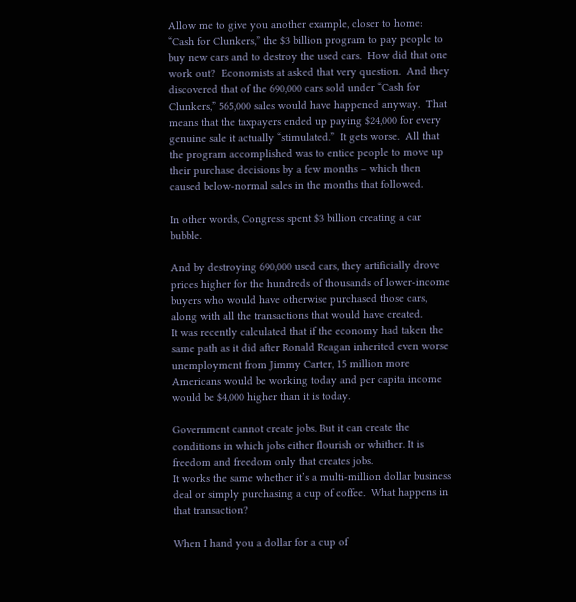Allow me to give you another example, closer to home: “Cash for Clunkers,” the $3 billion program to pay people to buy new cars and to destroy the used cars.  How did that one work out?  Economists at asked that very question.  And they discovered that of the 690,000 cars sold under “Cash for Clunkers,” 565,000 sales would have happened anyway.  That means that the taxpayers ended up paying $24,000 for every genuine sale it actually “stimulated.”  It gets worse.  All that the program accomplished was to entice people to move up their purchase decisions by a few months – which then caused below-normal sales in the months that followed.

In other words, Congress spent $3 billion creating a car bubble.

And by destroying 690,000 used cars, they artificially drove prices higher for the hundreds of thousands of lower-income buyers who would have otherwise purchased those cars, along with all the transactions that would have created.
It was recently calculated that if the economy had taken the same path as it did after Ronald Reagan inherited even worse unemployment from Jimmy Carter, 15 million more Americans would be working today and per capita income would be $4,000 higher than it is today.

Government cannot create jobs. But it can create the conditions in which jobs either flourish or whither. It is freedom and freedom only that creates jobs.
It works the same whether it’s a multi-million dollar business deal or simply purchasing a cup of coffee.  What happens in that transaction?

When I hand you a dollar for a cup of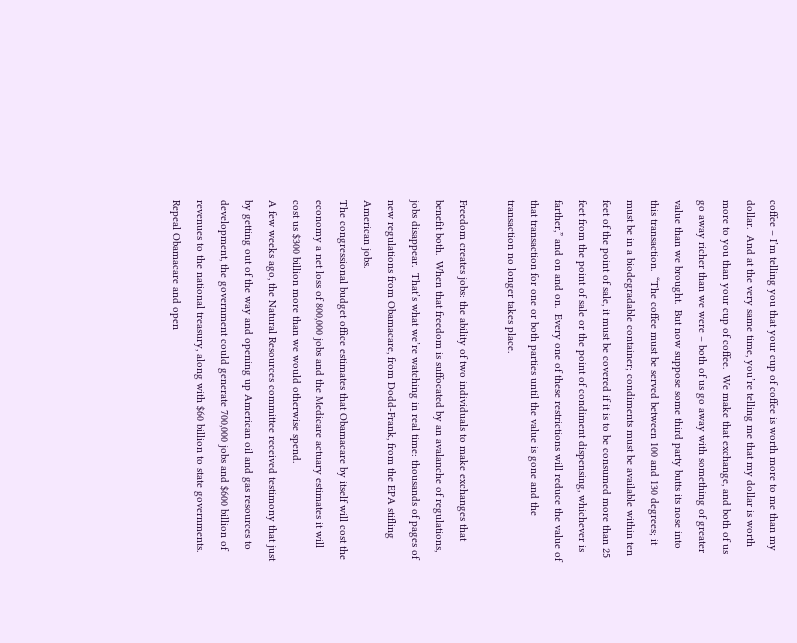coffee – I’m telling you that your cup of coffee is worth more to me than my dollar.  And at the very same time, you’re telling me that my dollar is worth more to you than your cup of coffee.  We make that exchange, and both of us go away richer than we were – both of us go away with something of greater value than we brought.  But now suppose some third party butts its nose into this transaction.  “The coffee must be served between 100 and 130 degrees; it must be in a biodegradable container; condiments must be available within ten feet of the point of sale, it must be covered if it is to be consumed more than 25 feet from the point of sale or the point of condiment dispensing, whichever is farther,” and on and on.  Every one of these restrictions will reduce the value of that transaction for one or both parties until the value is gone and the transaction no longer takes place.

Freedom creates jobs: the ability of two individuals to make exchanges that benefit both.  When that freedom is suffocated by an avalanche of regulations, jobs disappear.  That’s what we’re watching in real time: thousands of pages of new regulations from Obamacare, from Dodd-Frank, from the EPA stifling American jobs.
The congressional budget office estimates that Obamacare by itself will cost the economy a net loss of 800,000 jobs and the Medicare actuary estimates it will cost us $300 billion more than we would otherwise spend.
A few weeks ago, the Natural Resources committee received testimony that just by getting out of the way and opening up American oil and gas resources to development, the government could generate 700,000 jobs and $600 billion of revenues to the national treasury, along with $60 billion to state governments. Repeal Obamacare and open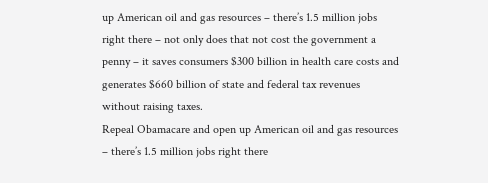up American oil and gas resources – there’s 1.5 million jobs right there – not only does that not cost the government a penny – it saves consumers $300 billion in health care costs and generates $660 billion of state and federal tax revenues without raising taxes.
Repeal Obamacare and open up American oil and gas resources – there’s 1.5 million jobs right there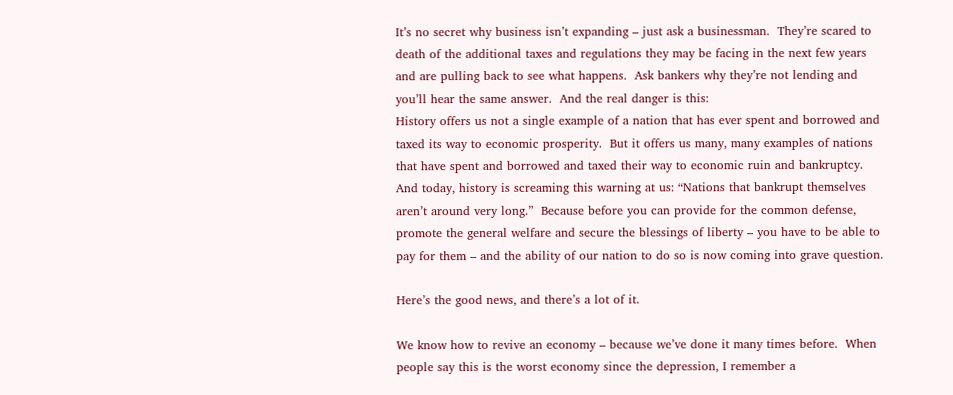It’s no secret why business isn’t expanding – just ask a businessman.  They’re scared to death of the additional taxes and regulations they may be facing in the next few years and are pulling back to see what happens.  Ask bankers why they’re not lending and you’ll hear the same answer.  And the real danger is this:
History offers us not a single example of a nation that has ever spent and borrowed and taxed its way to economic prosperity.  But it offers us many, many examples of nations that have spent and borrowed and taxed their way to economic ruin and bankruptcy.
And today, history is screaming this warning at us: “Nations that bankrupt themselves aren’t around very long.”  Because before you can provide for the common defense, promote the general welfare and secure the blessings of liberty – you have to be able to pay for them – and the ability of our nation to do so is now coming into grave question.

Here’s the good news, and there’s a lot of it.

We know how to revive an economy – because we’ve done it many times before.  When people say this is the worst economy since the depression, I remember a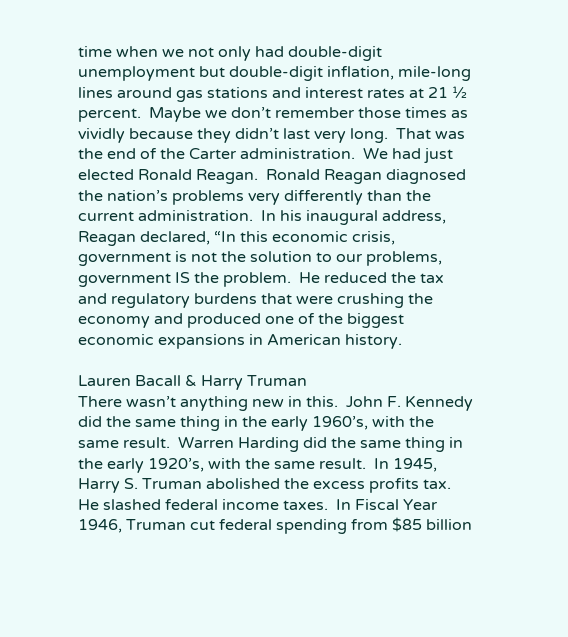time when we not only had double-digit unemployment but double-digit inflation, mile-long lines around gas stations and interest rates at 21 ½ percent.  Maybe we don’t remember those times as vividly because they didn’t last very long.  That was the end of the Carter administration.  We had just elected Ronald Reagan.  Ronald Reagan diagnosed the nation’s problems very differently than the current administration.  In his inaugural address, Reagan declared, “In this economic crisis, government is not the solution to our problems, government IS the problem.  He reduced the tax and regulatory burdens that were crushing the economy and produced one of the biggest economic expansions in American history.

Lauren Bacall & Harry Truman
There wasn’t anything new in this.  John F. Kennedy did the same thing in the early 1960’s, with the same result.  Warren Harding did the same thing in the early 1920’s, with the same result.  In 1945, Harry S. Truman abolished the excess profits tax.  He slashed federal income taxes.  In Fiscal Year 1946, Truman cut federal spending from $85 billion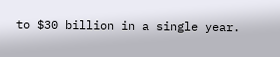to $30 billion in a single year.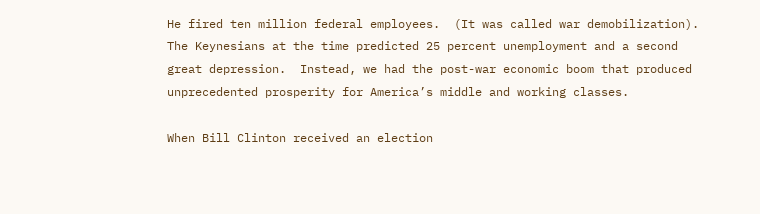He fired ten million federal employees.  (It was called war demobilization).  The Keynesians at the time predicted 25 percent unemployment and a second great depression.  Instead, we had the post-war economic boom that produced unprecedented prosperity for America’s middle and working classes.

When Bill Clinton received an election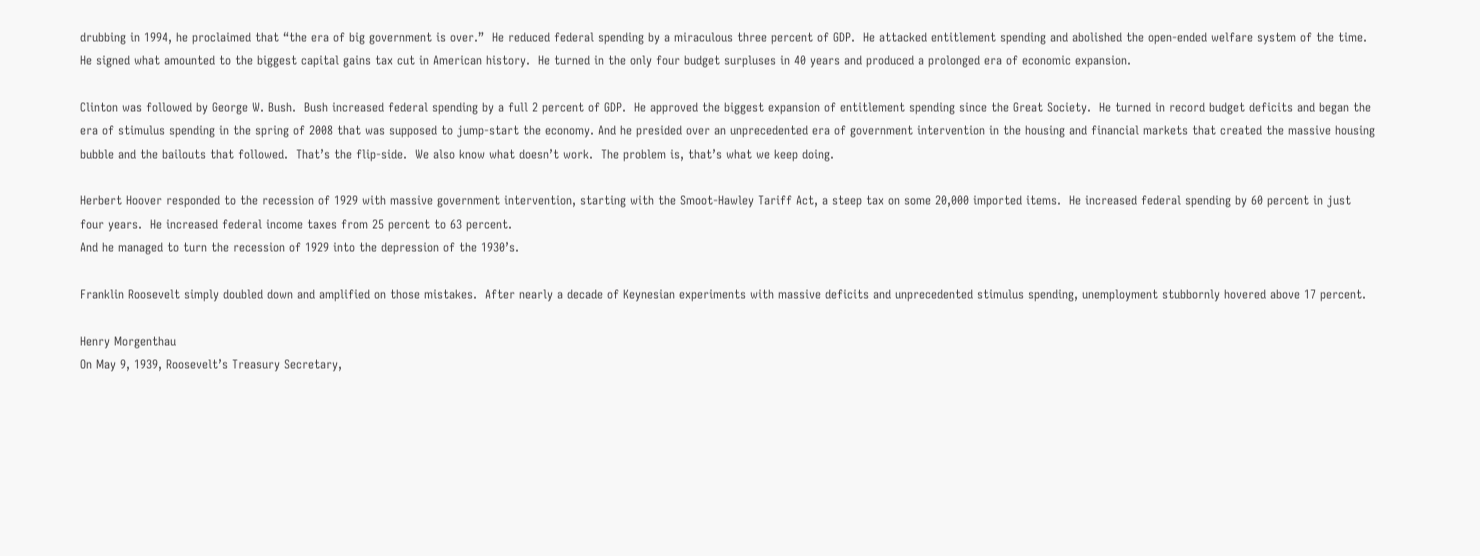drubbing in 1994, he proclaimed that “the era of big government is over.”  He reduced federal spending by a miraculous three percent of GDP.  He attacked entitlement spending and abolished the open-ended welfare system of the time.  He signed what amounted to the biggest capital gains tax cut in American history.  He turned in the only four budget surpluses in 40 years and produced a prolonged era of economic expansion.

Clinton was followed by George W. Bush.  Bush increased federal spending by a full 2 percent of GDP.  He approved the biggest expansion of entitlement spending since the Great Society.  He turned in record budget deficits and began the era of stimulus spending in the spring of 2008 that was supposed to jump-start the economy. And he presided over an unprecedented era of government intervention in the housing and financial markets that created the massive housing bubble and the bailouts that followed.  That’s the flip-side.  We also know what doesn’t work.  The problem is, that’s what we keep doing.

Herbert Hoover responded to the recession of 1929 with massive government intervention, starting with the Smoot-Hawley Tariff Act, a steep tax on some 20,000 imported items.  He increased federal spending by 60 percent in just four years.  He increased federal income taxes from 25 percent to 63 percent.
And he managed to turn the recession of 1929 into the depression of the 1930’s.

Franklin Roosevelt simply doubled down and amplified on those mistakes.  After nearly a decade of Keynesian experiments with massive deficits and unprecedented stimulus spending, unemployment stubbornly hovered above 17 percent.

Henry Morgenthau
On May 9, 1939, Roosevelt’s Treasury Secretary,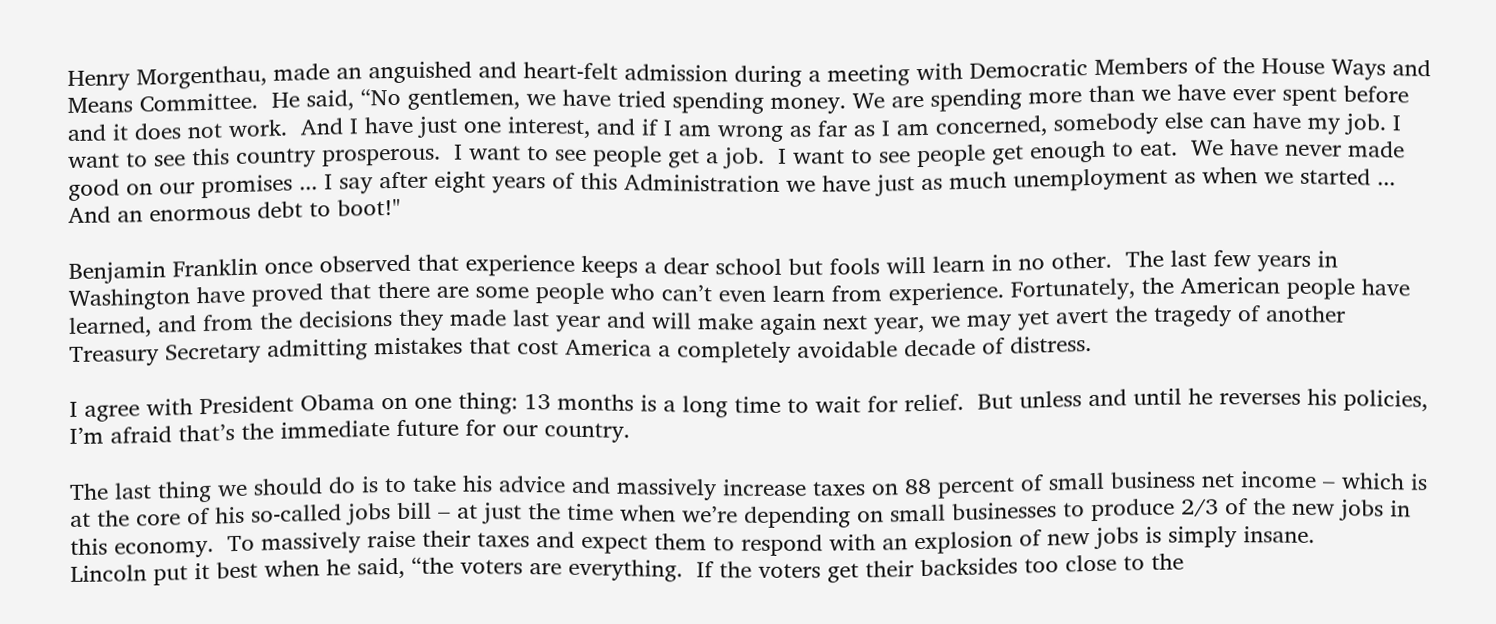Henry Morgenthau, made an anguished and heart-felt admission during a meeting with Democratic Members of the House Ways and Means Committee.  He said, “No gentlemen, we have tried spending money. We are spending more than we have ever spent before and it does not work.  And I have just one interest, and if I am wrong as far as I am concerned, somebody else can have my job. I want to see this country prosperous.  I want to see people get a job.  I want to see people get enough to eat.  We have never made good on our promises ... I say after eight years of this Administration we have just as much unemployment as when we started ... And an enormous debt to boot!"

Benjamin Franklin once observed that experience keeps a dear school but fools will learn in no other.  The last few years in Washington have proved that there are some people who can’t even learn from experience. Fortunately, the American people have learned, and from the decisions they made last year and will make again next year, we may yet avert the tragedy of another Treasury Secretary admitting mistakes that cost America a completely avoidable decade of distress.

I agree with President Obama on one thing: 13 months is a long time to wait for relief.  But unless and until he reverses his policies, I’m afraid that’s the immediate future for our country.

The last thing we should do is to take his advice and massively increase taxes on 88 percent of small business net income – which is at the core of his so-called jobs bill – at just the time when we’re depending on small businesses to produce 2/3 of the new jobs in this economy.  To massively raise their taxes and expect them to respond with an explosion of new jobs is simply insane.
Lincoln put it best when he said, “the voters are everything.  If the voters get their backsides too close to the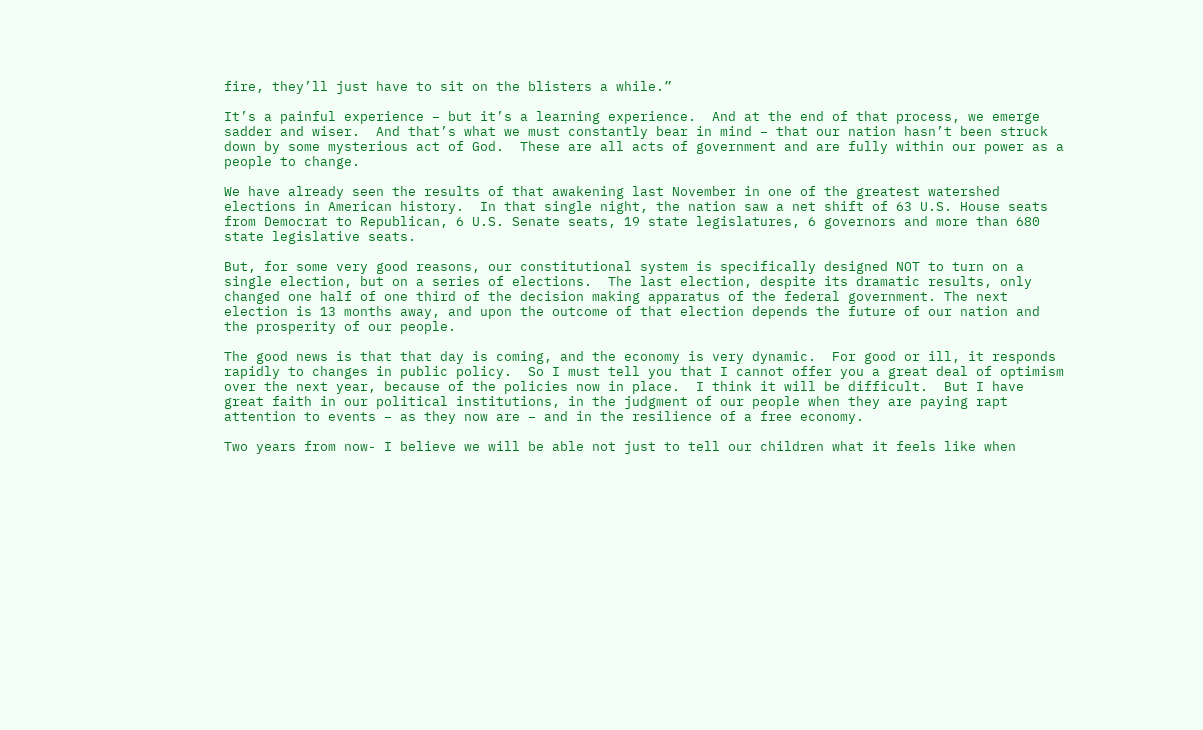fire, they’ll just have to sit on the blisters a while.”

It’s a painful experience – but it’s a learning experience.  And at the end of that process, we emerge sadder and wiser.  And that’s what we must constantly bear in mind – that our nation hasn’t been struck down by some mysterious act of God.  These are all acts of government and are fully within our power as a people to change.

We have already seen the results of that awakening last November in one of the greatest watershed elections in American history.  In that single night, the nation saw a net shift of 63 U.S. House seats from Democrat to Republican, 6 U.S. Senate seats, 19 state legislatures, 6 governors and more than 680 state legislative seats.

But, for some very good reasons, our constitutional system is specifically designed NOT to turn on a single election, but on a series of elections.  The last election, despite its dramatic results, only changed one half of one third of the decision making apparatus of the federal government. The next election is 13 months away, and upon the outcome of that election depends the future of our nation and the prosperity of our people.

The good news is that that day is coming, and the economy is very dynamic.  For good or ill, it responds rapidly to changes in public policy.  So I must tell you that I cannot offer you a great deal of optimism over the next year, because of the policies now in place.  I think it will be difficult.  But I have great faith in our political institutions, in the judgment of our people when they are paying rapt attention to events – as they now are – and in the resilience of a free economy.

Two years from now- I believe we will be able not just to tell our children what it feels like when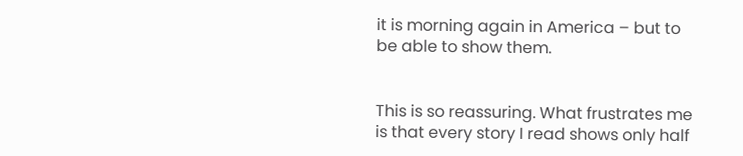it is morning again in America – but to be able to show them.


This is so reassuring. What frustrates me is that every story I read shows only half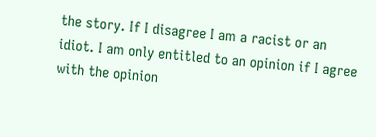the story. If I disagree I am a racist or an idiot. I am only entitled to an opinion if I agree with the opinion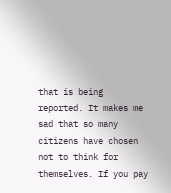that is being reported. It makes me sad that so many citizens have chosen not to think for themselves. If you pay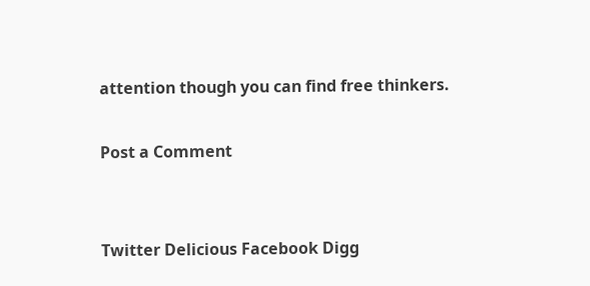attention though you can find free thinkers.

Post a Comment


Twitter Delicious Facebook Digg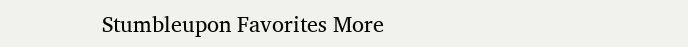Stumbleupon Favorites More